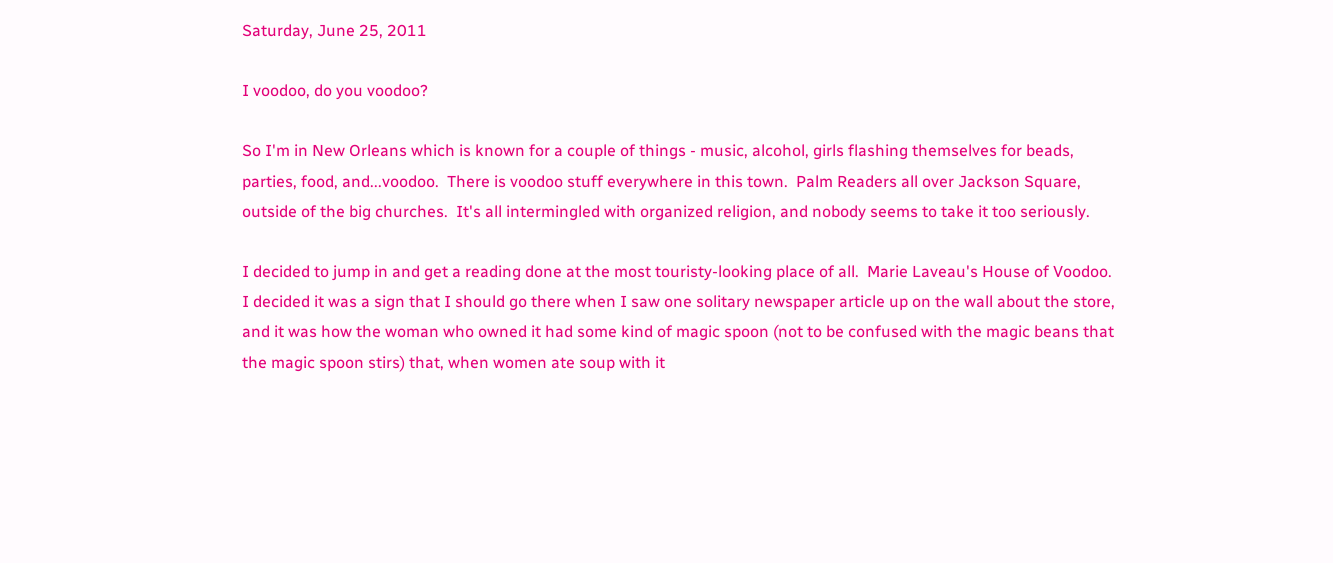Saturday, June 25, 2011

I voodoo, do you voodoo?

So I'm in New Orleans which is known for a couple of things - music, alcohol, girls flashing themselves for beads, parties, food, and...voodoo.  There is voodoo stuff everywhere in this town.  Palm Readers all over Jackson Square, outside of the big churches.  It's all intermingled with organized religion, and nobody seems to take it too seriously.

I decided to jump in and get a reading done at the most touristy-looking place of all.  Marie Laveau's House of Voodoo.  I decided it was a sign that I should go there when I saw one solitary newspaper article up on the wall about the store, and it was how the woman who owned it had some kind of magic spoon (not to be confused with the magic beans that the magic spoon stirs) that, when women ate soup with it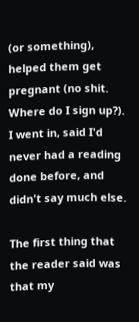(or something), helped them get pregnant (no shit.  Where do I sign up?).  I went in, said I'd never had a reading done before, and didn't say much else.

The first thing that the reader said was that my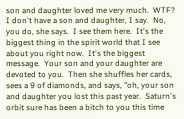son and daughter loved me very much.  WTF?  I don't have a son and daughter, I say.  No, you do, she says.  I see them here.  It's the biggest thing in the spirit world that I see about you right now.  It's the biggest message.  Your son and your daughter are devoted to you.  Then she shuffles her cards, sees a 9 of diamonds, and says, "oh, your son and daughter you lost this past year.  Saturn's orbit sure has been a bitch to you this time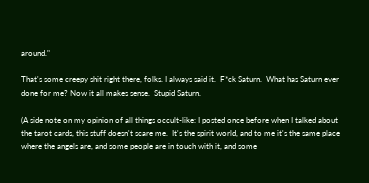around."

That's some creepy shit right there, folks. I always said it.  F*ck Saturn.  What has Saturn ever done for me? Now it all makes sense.  Stupid Saturn.

(A side note on my opinion of all things occult-like: I posted once before when I talked about the tarot cards, this stuff doesn't scare me.  It's the spirit world, and to me it's the same place where the angels are, and some people are in touch with it, and some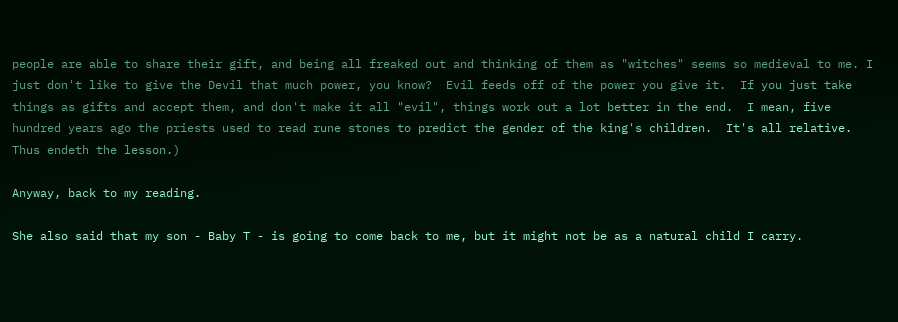people are able to share their gift, and being all freaked out and thinking of them as "witches" seems so medieval to me. I just don't like to give the Devil that much power, you know?  Evil feeds off of the power you give it.  If you just take things as gifts and accept them, and don't make it all "evil", things work out a lot better in the end.  I mean, five hundred years ago the priests used to read rune stones to predict the gender of the king's children.  It's all relative.  Thus endeth the lesson.)

Anyway, back to my reading.

She also said that my son - Baby T - is going to come back to me, but it might not be as a natural child I carry.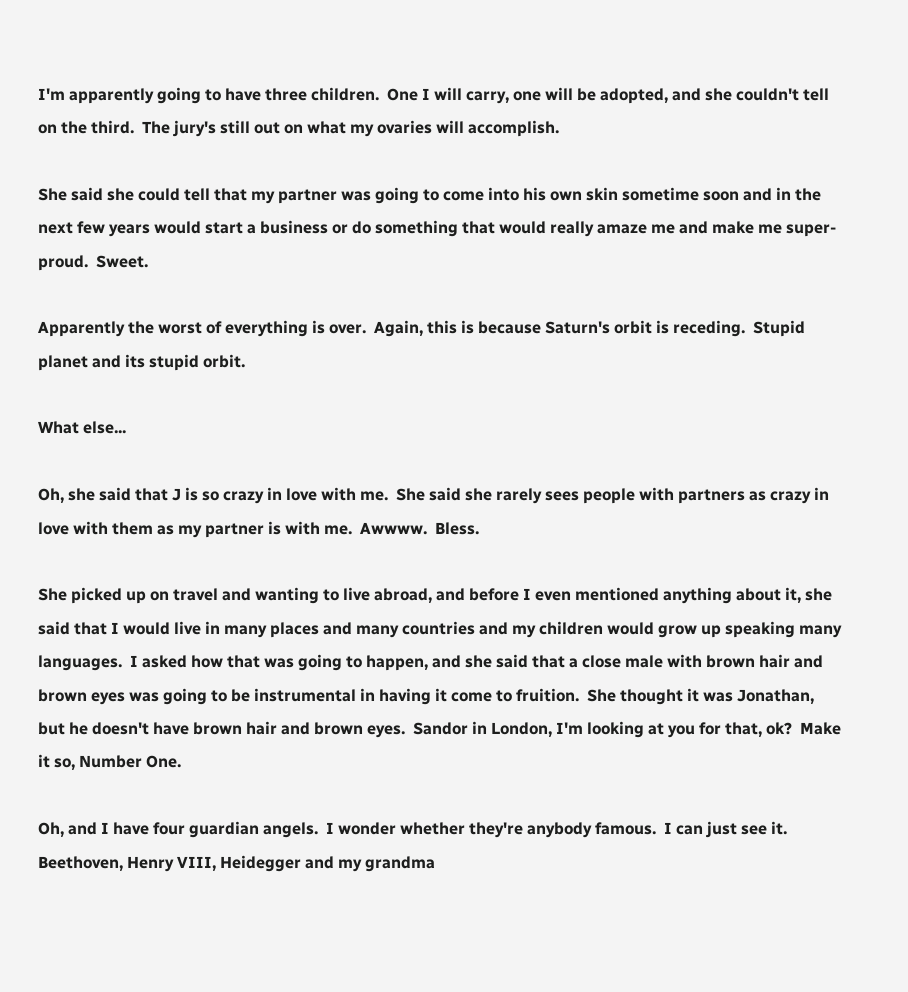I'm apparently going to have three children.  One I will carry, one will be adopted, and she couldn't tell on the third.  The jury's still out on what my ovaries will accomplish.

She said she could tell that my partner was going to come into his own skin sometime soon and in the next few years would start a business or do something that would really amaze me and make me super-proud.  Sweet.

Apparently the worst of everything is over.  Again, this is because Saturn's orbit is receding.  Stupid planet and its stupid orbit.

What else...

Oh, she said that J is so crazy in love with me.  She said she rarely sees people with partners as crazy in love with them as my partner is with me.  Awwww.  Bless.

She picked up on travel and wanting to live abroad, and before I even mentioned anything about it, she said that I would live in many places and many countries and my children would grow up speaking many languages.  I asked how that was going to happen, and she said that a close male with brown hair and brown eyes was going to be instrumental in having it come to fruition.  She thought it was Jonathan, but he doesn't have brown hair and brown eyes.  Sandor in London, I'm looking at you for that, ok?  Make it so, Number One.

Oh, and I have four guardian angels.  I wonder whether they're anybody famous.  I can just see it.  Beethoven, Henry VIII, Heidegger and my grandma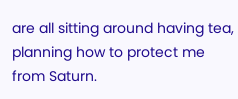are all sitting around having tea, planning how to protect me from Saturn.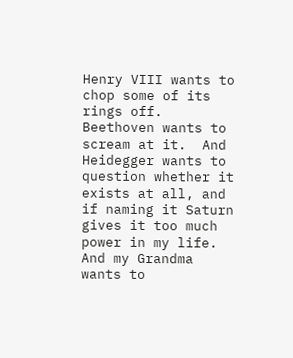Henry VIII wants to chop some of its rings off.  Beethoven wants to scream at it.  And Heidegger wants to question whether it exists at all, and if naming it Saturn gives it too much power in my life. And my Grandma wants to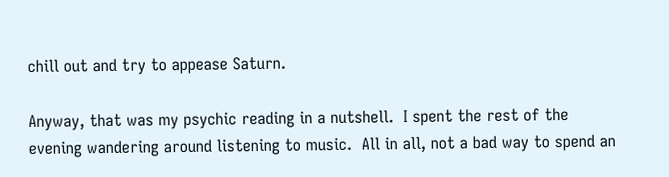chill out and try to appease Saturn.

Anyway, that was my psychic reading in a nutshell.  I spent the rest of the evening wandering around listening to music.  All in all, not a bad way to spend an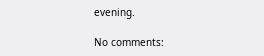evening.

No comments: